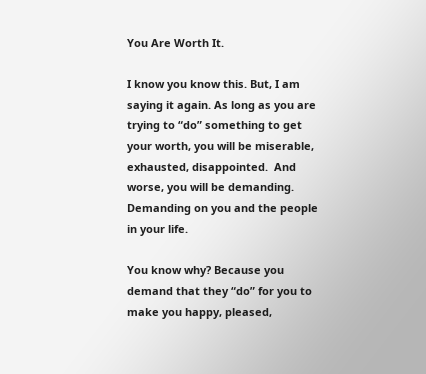You Are Worth It.

I know you know this. But, I am saying it again. As long as you are trying to “do” something to get your worth, you will be miserable, exhausted, disappointed.  And worse, you will be demanding. Demanding on you and the people in your life.

You know why? Because you demand that they “do” for you to make you happy, pleased,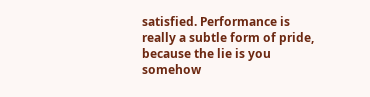satisfied. Performance is really a subtle form of pride, because the lie is you somehow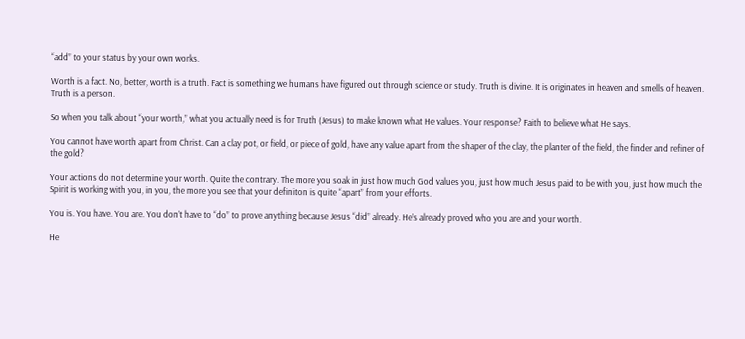“add” to your status by your own works.

Worth is a fact. No, better, worth is a truth. Fact is something we humans have figured out through science or study. Truth is divine. It is originates in heaven and smells of heaven. Truth is a person.

So when you talk about “your worth,” what you actually need is for Truth (Jesus) to make known what He values. Your response? Faith to believe what He says.

You cannot have worth apart from Christ. Can a clay pot, or field, or piece of gold, have any value apart from the shaper of the clay, the planter of the field, the finder and refiner of the gold?

Your actions do not determine your worth. Quite the contrary. The more you soak in just how much God values you, just how much Jesus paid to be with you, just how much the Spirit is working with you, in you, the more you see that your definiton is quite “apart” from your efforts.

You is. You have. You are. You don’t have to “do” to prove anything because Jesus “did” already. He’s already proved who you are and your worth.

He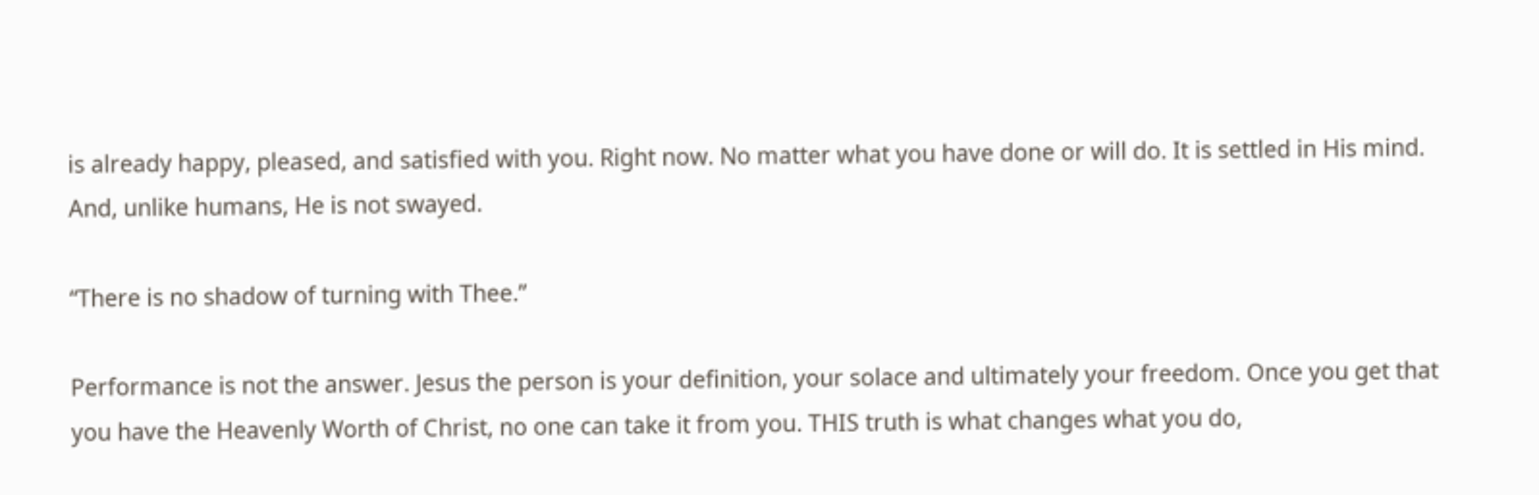is already happy, pleased, and satisfied with you. Right now. No matter what you have done or will do. It is settled in His mind. And, unlike humans, He is not swayed.

“There is no shadow of turning with Thee.”

Performance is not the answer. Jesus the person is your definition, your solace and ultimately your freedom. Once you get that you have the Heavenly Worth of Christ, no one can take it from you. THIS truth is what changes what you do,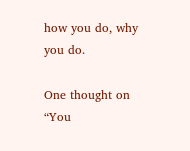how you do, why you do.

One thought on “You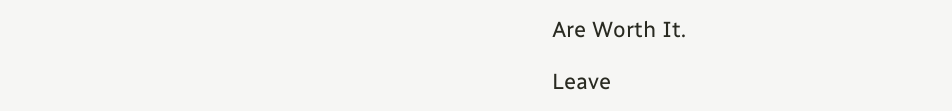Are Worth It.

Leave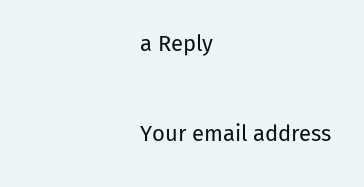a Reply

Your email address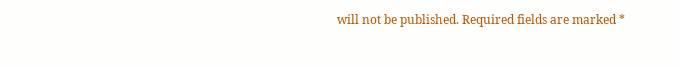will not be published. Required fields are marked *